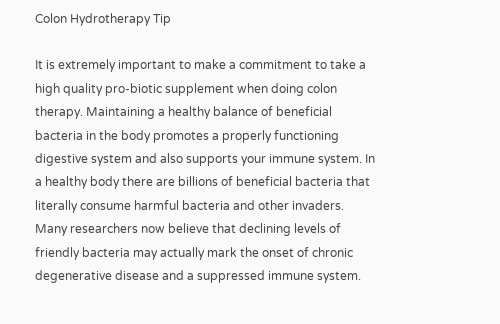Colon Hydrotherapy Tip

It is extremely important to make a commitment to take a high quality pro-biotic supplement when doing colon therapy. Maintaining a healthy balance of beneficial bacteria in the body promotes a properly functioning digestive system and also supports your immune system. In a healthy body there are billions of beneficial bacteria that literally consume harmful bacteria and other invaders. Many researchers now believe that declining levels of friendly bacteria may actually mark the onset of chronic degenerative disease and a suppressed immune system.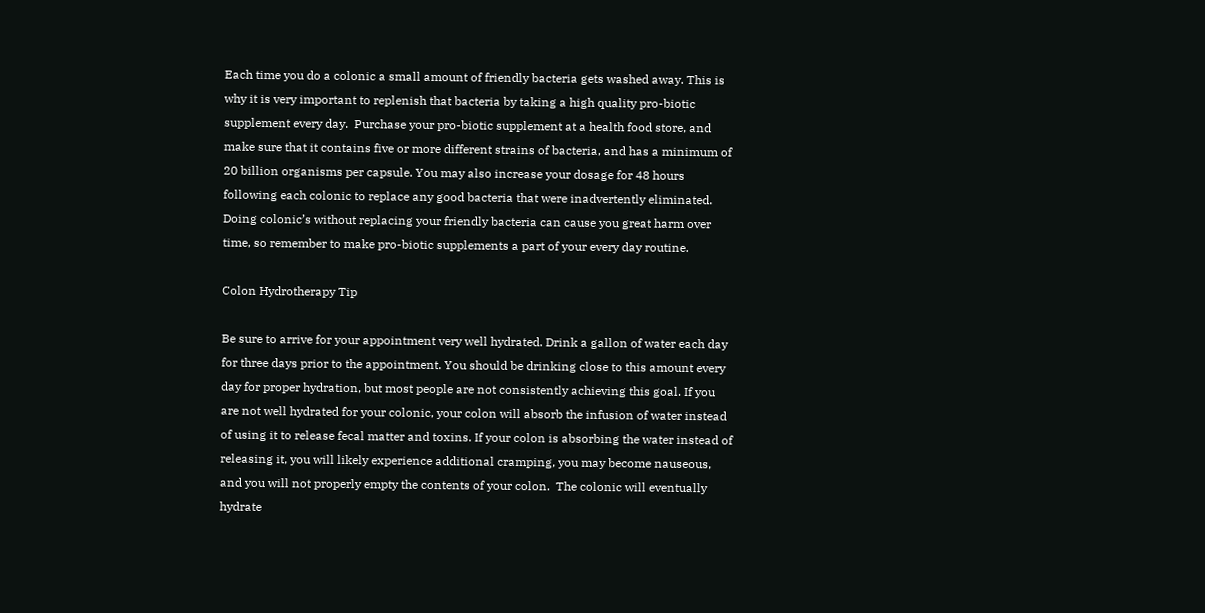Each time you do a colonic a small amount of friendly bacteria gets washed away. This is why it is very important to replenish that bacteria by taking a high quality pro-biotic supplement every day.  Purchase your pro-biotic supplement at a health food store, and make sure that it contains five or more different strains of bacteria, and has a minimum of 20 billion organisms per capsule. You may also increase your dosage for 48 hours following each colonic to replace any good bacteria that were inadvertently eliminated. Doing colonic’s without replacing your friendly bacteria can cause you great harm over time, so remember to make pro-biotic supplements a part of your every day routine.

Colon Hydrotherapy Tip

Be sure to arrive for your appointment very well hydrated. Drink a gallon of water each day for three days prior to the appointment. You should be drinking close to this amount every day for proper hydration, but most people are not consistently achieving this goal. If you are not well hydrated for your colonic, your colon will absorb the infusion of water instead of using it to release fecal matter and toxins. If your colon is absorbing the water instead of releasing it, you will likely experience additional cramping, you may become nauseous, and you will not properly empty the contents of your colon.  The colonic will eventually hydrate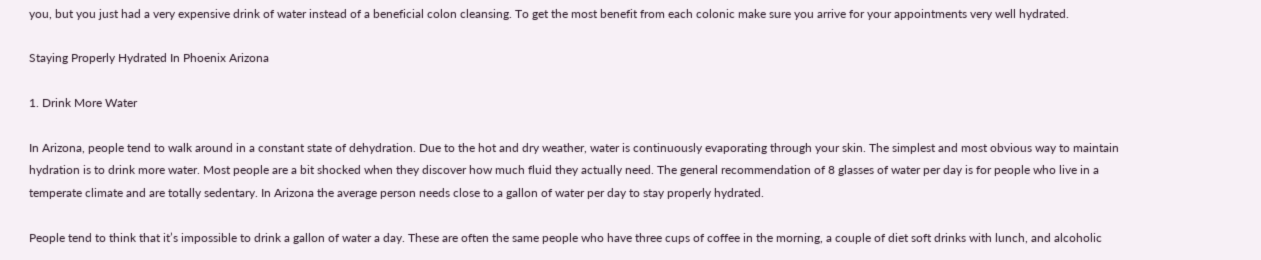you, but you just had a very expensive drink of water instead of a beneficial colon cleansing. To get the most benefit from each colonic make sure you arrive for your appointments very well hydrated.

Staying Properly Hydrated In Phoenix Arizona

1. Drink More Water

In Arizona, people tend to walk around in a constant state of dehydration. Due to the hot and dry weather, water is continuously evaporating through your skin. The simplest and most obvious way to maintain hydration is to drink more water. Most people are a bit shocked when they discover how much fluid they actually need. The general recommendation of 8 glasses of water per day is for people who live in a temperate climate and are totally sedentary. In Arizona the average person needs close to a gallon of water per day to stay properly hydrated.

People tend to think that it’s impossible to drink a gallon of water a day. These are often the same people who have three cups of coffee in the morning, a couple of diet soft drinks with lunch, and alcoholic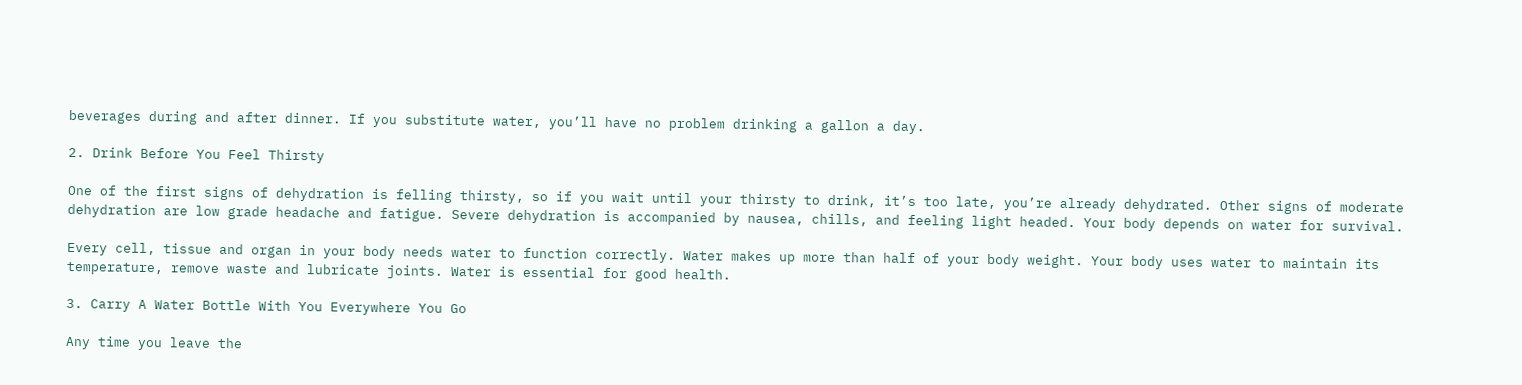beverages during and after dinner. If you substitute water, you’ll have no problem drinking a gallon a day.

2. Drink Before You Feel Thirsty

One of the first signs of dehydration is felling thirsty, so if you wait until your thirsty to drink, it’s too late, you’re already dehydrated. Other signs of moderate dehydration are low grade headache and fatigue. Severe dehydration is accompanied by nausea, chills, and feeling light headed. Your body depends on water for survival.

Every cell, tissue and organ in your body needs water to function correctly. Water makes up more than half of your body weight. Your body uses water to maintain its temperature, remove waste and lubricate joints. Water is essential for good health.

3. Carry A Water Bottle With You Everywhere You Go

Any time you leave the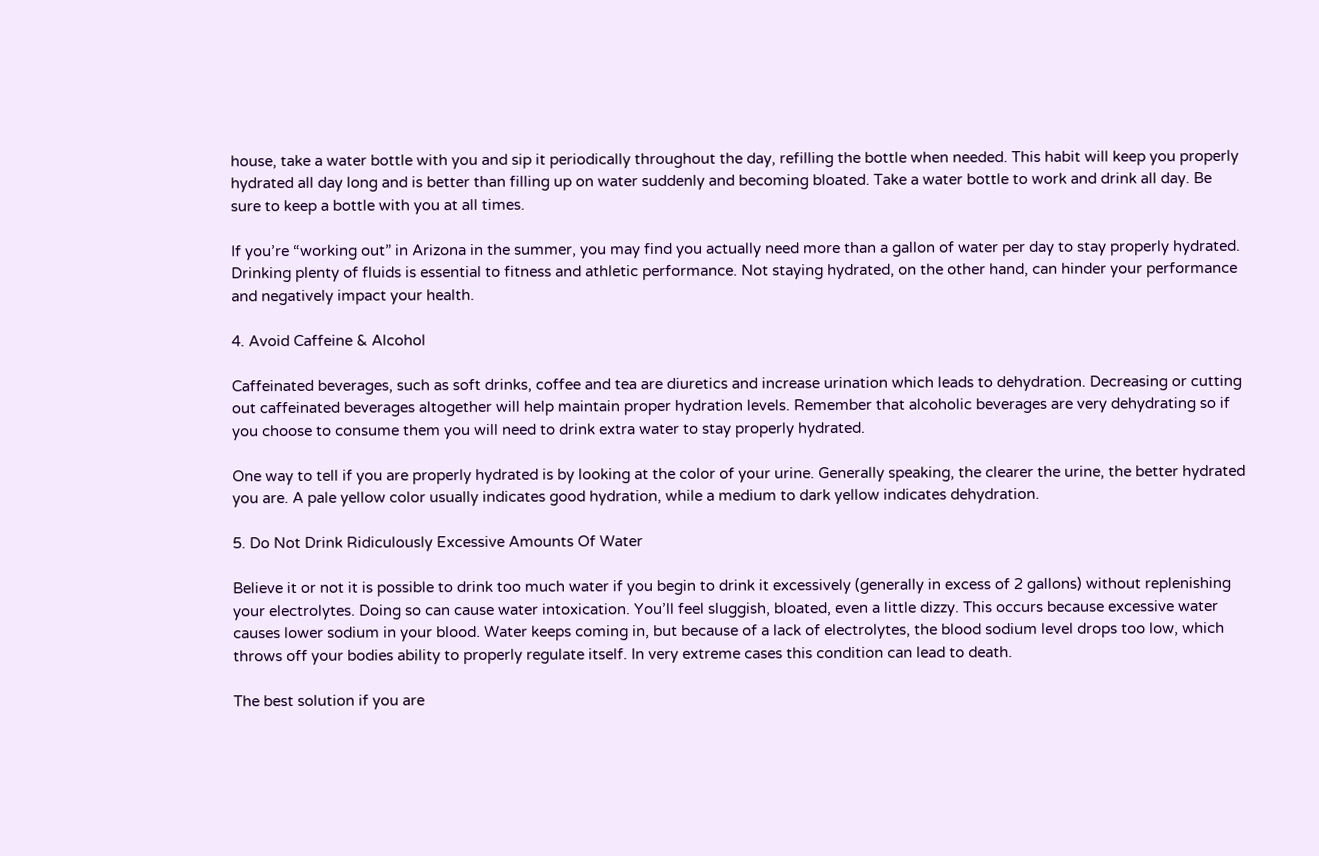house, take a water bottle with you and sip it periodically throughout the day, refilling the bottle when needed. This habit will keep you properly hydrated all day long and is better than filling up on water suddenly and becoming bloated. Take a water bottle to work and drink all day. Be sure to keep a bottle with you at all times.

If you’re “working out” in Arizona in the summer, you may find you actually need more than a gallon of water per day to stay properly hydrated. Drinking plenty of fluids is essential to fitness and athletic performance. Not staying hydrated, on the other hand, can hinder your performance and negatively impact your health.

4. Avoid Caffeine & Alcohol

Caffeinated beverages, such as soft drinks, coffee and tea are diuretics and increase urination which leads to dehydration. Decreasing or cutting out caffeinated beverages altogether will help maintain proper hydration levels. Remember that alcoholic beverages are very dehydrating so if you choose to consume them you will need to drink extra water to stay properly hydrated.

One way to tell if you are properly hydrated is by looking at the color of your urine. Generally speaking, the clearer the urine, the better hydrated you are. A pale yellow color usually indicates good hydration, while a medium to dark yellow indicates dehydration.

5. Do Not Drink Ridiculously Excessive Amounts Of Water

Believe it or not it is possible to drink too much water if you begin to drink it excessively (generally in excess of 2 gallons) without replenishing your electrolytes. Doing so can cause water intoxication. You’ll feel sluggish, bloated, even a little dizzy. This occurs because excessive water causes lower sodium in your blood. Water keeps coming in, but because of a lack of electrolytes, the blood sodium level drops too low, which throws off your bodies ability to properly regulate itself. In very extreme cases this condition can lead to death.

The best solution if you are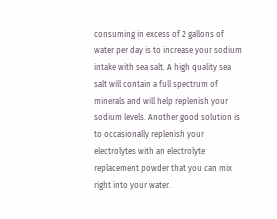consuming in excess of 2 gallons of water per day is to increase your sodium intake with sea salt. A high quality sea salt will contain a full spectrum of minerals and will help replenish your sodium levels. Another good solution is to occasionally replenish your electrolytes with an electrolyte replacement powder that you can mix right into your water.